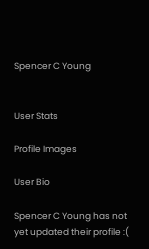Spencer C Young


User Stats

Profile Images

User Bio

Spencer C Young has not yet updated their profile :(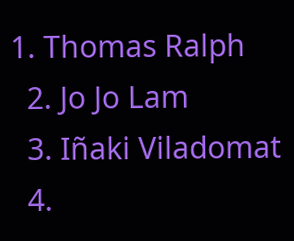1. Thomas Ralph
  2. Jo Jo Lam
  3. Iñaki Viladomat
  4.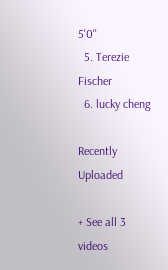5'0''
  5. Terezie Fischer
  6. lucky cheng

Recently Uploaded

+ See all 3 videos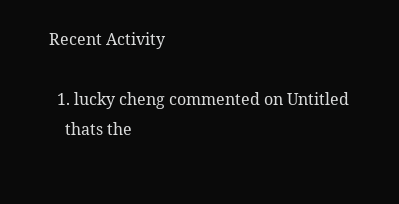Recent Activity

  1. lucky cheng commented on Untitled
    thats the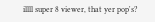illll super 8 viewer, that yer pop's?